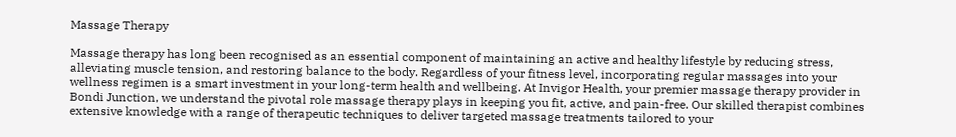Massage Therapy

Massage therapy has long been recognised as an essential component of maintaining an active and healthy lifestyle by reducing stress, alleviating muscle tension, and restoring balance to the body. Regardless of your fitness level, incorporating regular massages into your wellness regimen is a smart investment in your long-term health and wellbeing. At Invigor Health, your premier massage therapy provider in Bondi Junction, we understand the pivotal role massage therapy plays in keeping you fit, active, and pain-free. Our skilled therapist combines extensive knowledge with a range of therapeutic techniques to deliver targeted massage treatments tailored to your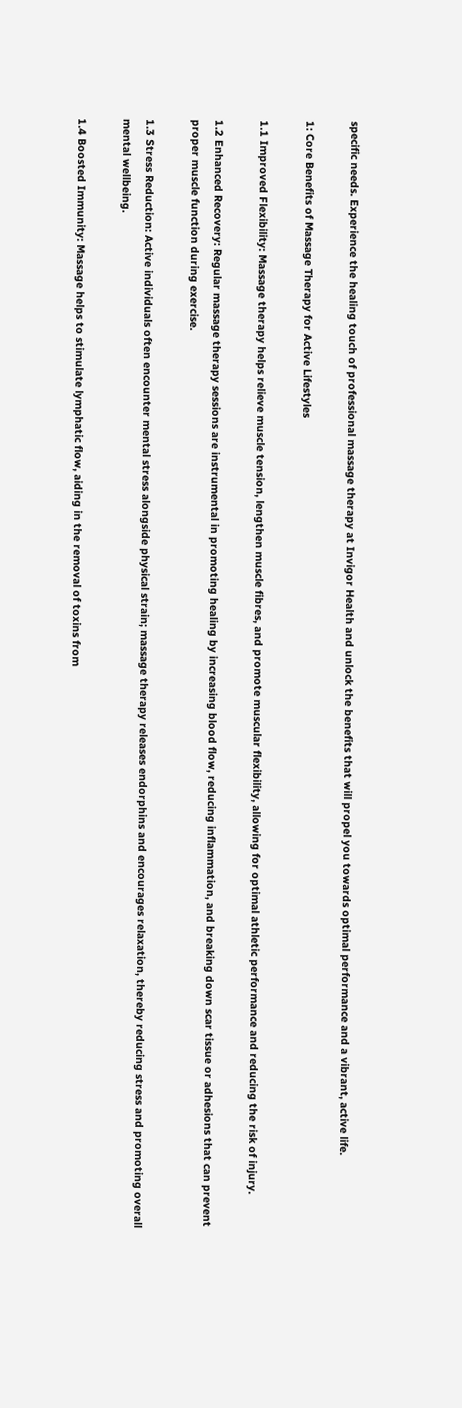specific needs. Experience the healing touch of professional massage therapy at Invigor Health and unlock the benefits that will propel you towards optimal performance and a vibrant, active life.

1: Core Benefits of Massage Therapy for Active Lifestyles

1.1 Improved Flexibility: Massage therapy helps relieve muscle tension, lengthen muscle fibres, and promote muscular flexibility, allowing for optimal athletic performance and reducing the risk of injury.

1.2 Enhanced Recovery: Regular massage therapy sessions are instrumental in promoting healing by increasing blood flow, reducing inflammation, and breaking down scar tissue or adhesions that can prevent proper muscle function during exercise.

1.3 Stress Reduction: Active individuals often encounter mental stress alongside physical strain; massage therapy releases endorphins and encourages relaxation, thereby reducing stress and promoting overall mental wellbeing.

1.4 Boosted Immunity: Massage helps to stimulate lymphatic flow, aiding in the removal of toxins from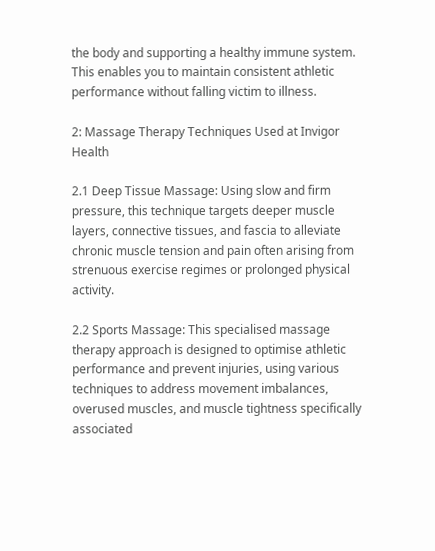the body and supporting a healthy immune system. This enables you to maintain consistent athletic performance without falling victim to illness.

2: Massage Therapy Techniques Used at Invigor Health

2.1 Deep Tissue Massage: Using slow and firm pressure, this technique targets deeper muscle layers, connective tissues, and fascia to alleviate chronic muscle tension and pain often arising from strenuous exercise regimes or prolonged physical activity.

2.2 Sports Massage: This specialised massage therapy approach is designed to optimise athletic performance and prevent injuries, using various techniques to address movement imbalances, overused muscles, and muscle tightness specifically associated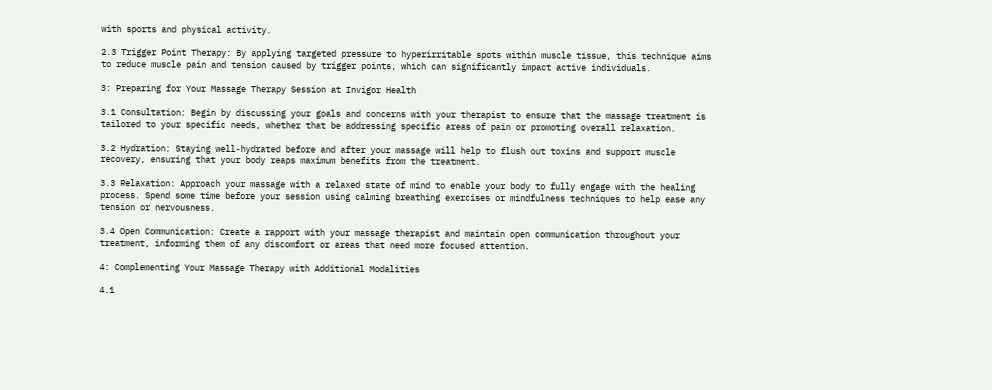with sports and physical activity.

2.3 Trigger Point Therapy: By applying targeted pressure to hyperirritable spots within muscle tissue, this technique aims to reduce muscle pain and tension caused by trigger points, which can significantly impact active individuals.

3: Preparing for Your Massage Therapy Session at Invigor Health

3.1 Consultation: Begin by discussing your goals and concerns with your therapist to ensure that the massage treatment is tailored to your specific needs, whether that be addressing specific areas of pain or promoting overall relaxation.

3.2 Hydration: Staying well-hydrated before and after your massage will help to flush out toxins and support muscle recovery, ensuring that your body reaps maximum benefits from the treatment.

3.3 Relaxation: Approach your massage with a relaxed state of mind to enable your body to fully engage with the healing process. Spend some time before your session using calming breathing exercises or mindfulness techniques to help ease any tension or nervousness.

3.4 Open Communication: Create a rapport with your massage therapist and maintain open communication throughout your treatment, informing them of any discomfort or areas that need more focused attention.

4: Complementing Your Massage Therapy with Additional Modalities

4.1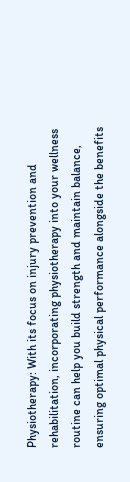Physiotherapy: With its focus on injury prevention and rehabilitation, incorporating physiotherapy into your wellness routine can help you build strength and maintain balance, ensuring optimal physical performance alongside the benefits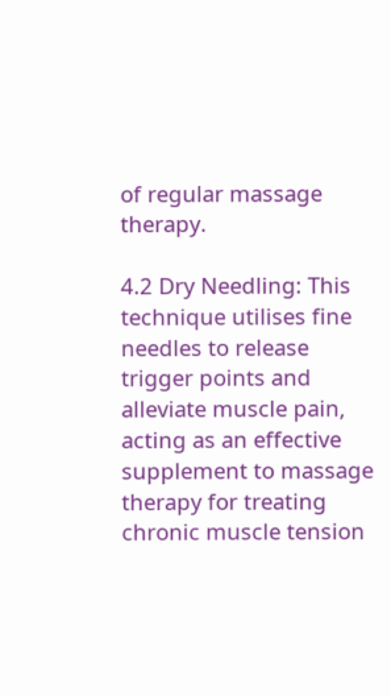of regular massage therapy.

4.2 Dry Needling: This technique utilises fine needles to release trigger points and alleviate muscle pain, acting as an effective supplement to massage therapy for treating chronic muscle tension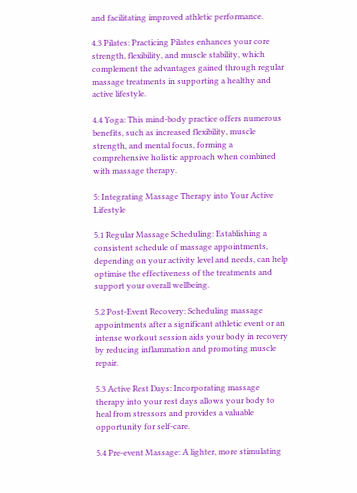and facilitating improved athletic performance.

4.3 Pilates: Practicing Pilates enhances your core strength, flexibility, and muscle stability, which complement the advantages gained through regular massage treatments in supporting a healthy and active lifestyle.

4.4 Yoga: This mind-body practice offers numerous benefits, such as increased flexibility, muscle strength, and mental focus, forming a comprehensive holistic approach when combined with massage therapy.

5: Integrating Massage Therapy into Your Active Lifestyle

5.1 Regular Massage Scheduling: Establishing a consistent schedule of massage appointments, depending on your activity level and needs, can help optimise the effectiveness of the treatments and support your overall wellbeing.

5.2 Post-Event Recovery: Scheduling massage appointments after a significant athletic event or an intense workout session aids your body in recovery by reducing inflammation and promoting muscle repair.

5.3 Active Rest Days: Incorporating massage therapy into your rest days allows your body to heal from stressors and provides a valuable opportunity for self-care.

5.4 Pre-event Massage: A lighter, more stimulating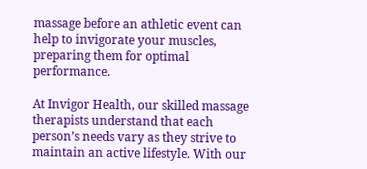massage before an athletic event can help to invigorate your muscles, preparing them for optimal performance.

At Invigor Health, our skilled massage therapists understand that each person’s needs vary as they strive to maintain an active lifestyle. With our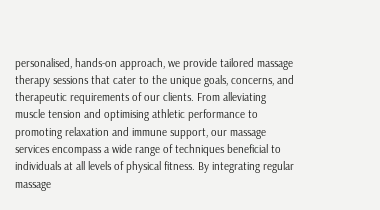personalised, hands-on approach, we provide tailored massage therapy sessions that cater to the unique goals, concerns, and therapeutic requirements of our clients. From alleviating muscle tension and optimising athletic performance to promoting relaxation and immune support, our massage services encompass a wide range of techniques beneficial to individuals at all levels of physical fitness. By integrating regular massage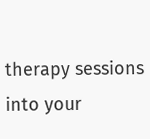therapy sessions into your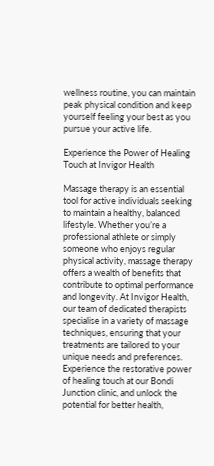wellness routine, you can maintain peak physical condition and keep yourself feeling your best as you pursue your active life.

Experience the Power of Healing Touch at Invigor Health

Massage therapy is an essential tool for active individuals seeking to maintain a healthy, balanced lifestyle. Whether you’re a professional athlete or simply someone who enjoys regular physical activity, massage therapy offers a wealth of benefits that contribute to optimal performance and longevity. At Invigor Health, our team of dedicated therapists specialise in a variety of massage techniques, ensuring that your treatments are tailored to your unique needs and preferences. Experience the restorative power of healing touch at our Bondi Junction clinic, and unlock the potential for better health,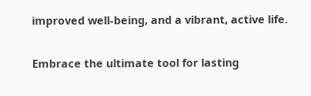improved well-being, and a vibrant, active life.

Embrace the ultimate tool for lasting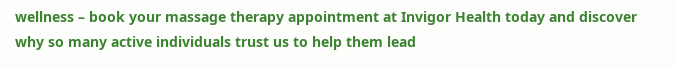wellness – book your massage therapy appointment at Invigor Health today and discover why so many active individuals trust us to help them lead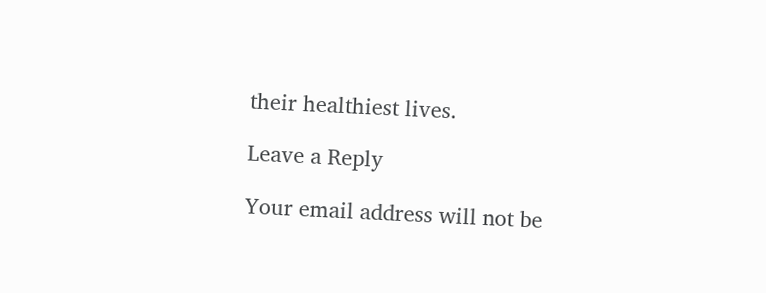their healthiest lives.

Leave a Reply

Your email address will not be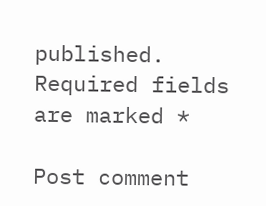published. Required fields are marked *

Post comment